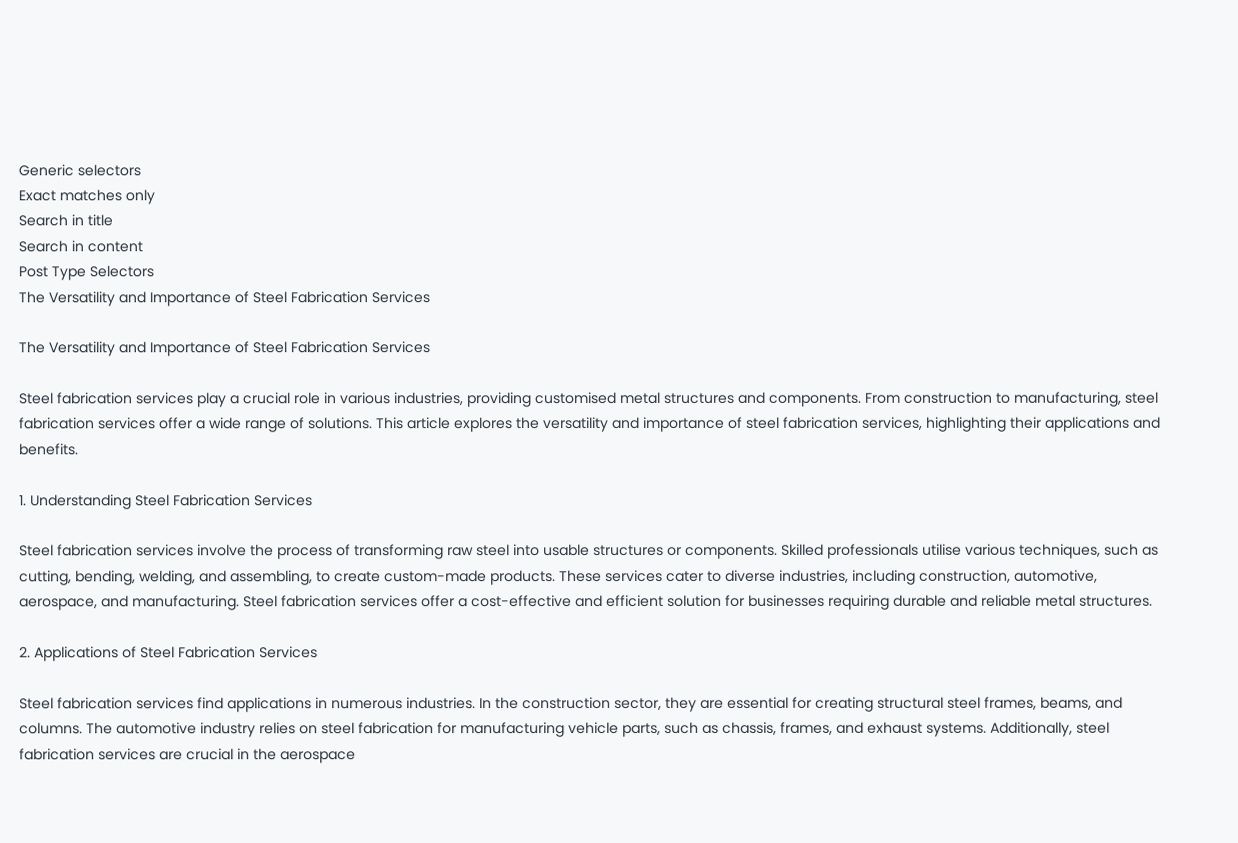Generic selectors
Exact matches only
Search in title
Search in content
Post Type Selectors
The Versatility and Importance of Steel Fabrication Services

The Versatility and Importance of Steel Fabrication Services

Steel fabrication services play a crucial role in various industries, providing customised metal structures and components. From construction to manufacturing, steel fabrication services offer a wide range of solutions. This article explores the versatility and importance of steel fabrication services, highlighting their applications and benefits.

1. Understanding Steel Fabrication Services

Steel fabrication services involve the process of transforming raw steel into usable structures or components. Skilled professionals utilise various techniques, such as cutting, bending, welding, and assembling, to create custom-made products. These services cater to diverse industries, including construction, automotive, aerospace, and manufacturing. Steel fabrication services offer a cost-effective and efficient solution for businesses requiring durable and reliable metal structures.

2. Applications of Steel Fabrication Services

Steel fabrication services find applications in numerous industries. In the construction sector, they are essential for creating structural steel frames, beams, and columns. The automotive industry relies on steel fabrication for manufacturing vehicle parts, such as chassis, frames, and exhaust systems. Additionally, steel fabrication services are crucial in the aerospace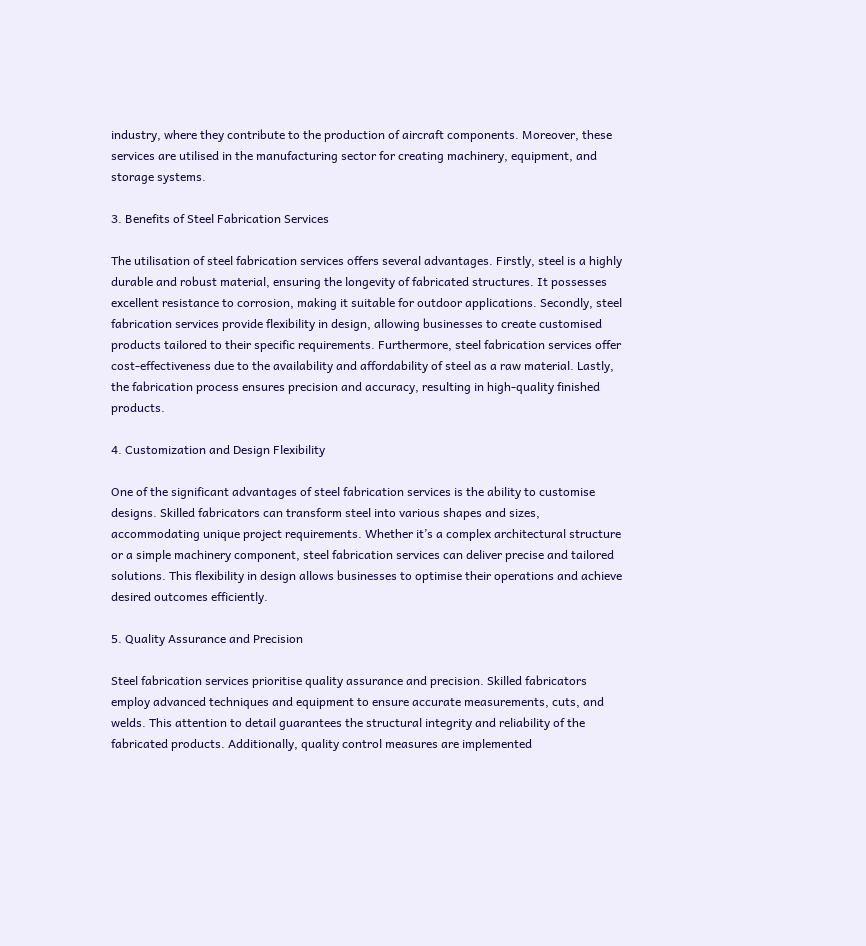industry, where they contribute to the production of aircraft components. Moreover, these services are utilised in the manufacturing sector for creating machinery, equipment, and storage systems.

3. Benefits of Steel Fabrication Services

The utilisation of steel fabrication services offers several advantages. Firstly, steel is a highly durable and robust material, ensuring the longevity of fabricated structures. It possesses excellent resistance to corrosion, making it suitable for outdoor applications. Secondly, steel fabrication services provide flexibility in design, allowing businesses to create customised products tailored to their specific requirements. Furthermore, steel fabrication services offer cost-effectiveness due to the availability and affordability of steel as a raw material. Lastly, the fabrication process ensures precision and accuracy, resulting in high-quality finished products.

4. Customization and Design Flexibility

One of the significant advantages of steel fabrication services is the ability to customise designs. Skilled fabricators can transform steel into various shapes and sizes, accommodating unique project requirements. Whether it’s a complex architectural structure or a simple machinery component, steel fabrication services can deliver precise and tailored solutions. This flexibility in design allows businesses to optimise their operations and achieve desired outcomes efficiently.

5. Quality Assurance and Precision

Steel fabrication services prioritise quality assurance and precision. Skilled fabricators employ advanced techniques and equipment to ensure accurate measurements, cuts, and welds. This attention to detail guarantees the structural integrity and reliability of the fabricated products. Additionally, quality control measures are implemented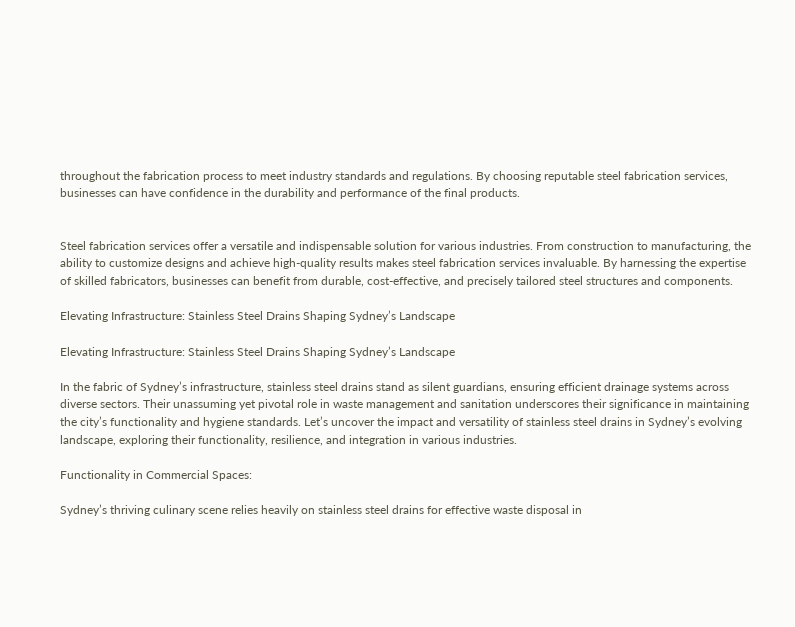throughout the fabrication process to meet industry standards and regulations. By choosing reputable steel fabrication services, businesses can have confidence in the durability and performance of the final products.


Steel fabrication services offer a versatile and indispensable solution for various industries. From construction to manufacturing, the ability to customize designs and achieve high-quality results makes steel fabrication services invaluable. By harnessing the expertise of skilled fabricators, businesses can benefit from durable, cost-effective, and precisely tailored steel structures and components.

Elevating Infrastructure: Stainless Steel Drains Shaping Sydney’s Landscape

Elevating Infrastructure: Stainless Steel Drains Shaping Sydney’s Landscape

In the fabric of Sydney’s infrastructure, stainless steel drains stand as silent guardians, ensuring efficient drainage systems across diverse sectors. Their unassuming yet pivotal role in waste management and sanitation underscores their significance in maintaining the city’s functionality and hygiene standards. Let’s uncover the impact and versatility of stainless steel drains in Sydney’s evolving landscape, exploring their functionality, resilience, and integration in various industries.

Functionality in Commercial Spaces:

Sydney’s thriving culinary scene relies heavily on stainless steel drains for effective waste disposal in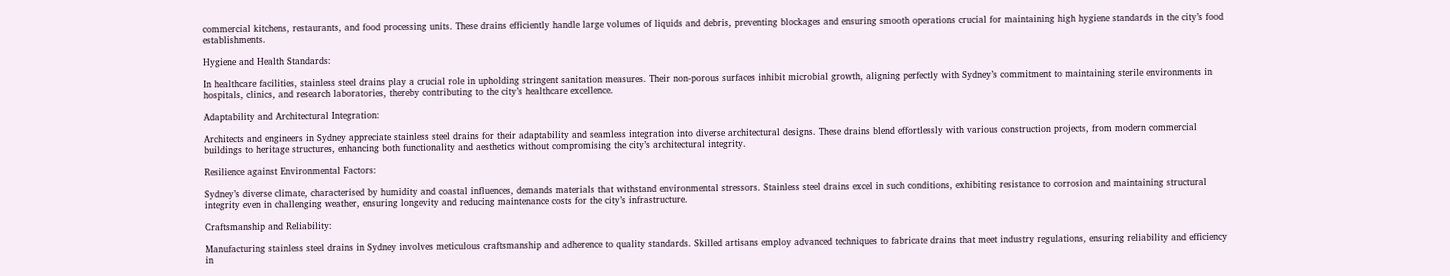commercial kitchens, restaurants, and food processing units. These drains efficiently handle large volumes of liquids and debris, preventing blockages and ensuring smooth operations crucial for maintaining high hygiene standards in the city’s food establishments.

Hygiene and Health Standards:

In healthcare facilities, stainless steel drains play a crucial role in upholding stringent sanitation measures. Their non-porous surfaces inhibit microbial growth, aligning perfectly with Sydney’s commitment to maintaining sterile environments in hospitals, clinics, and research laboratories, thereby contributing to the city’s healthcare excellence.

Adaptability and Architectural Integration:

Architects and engineers in Sydney appreciate stainless steel drains for their adaptability and seamless integration into diverse architectural designs. These drains blend effortlessly with various construction projects, from modern commercial buildings to heritage structures, enhancing both functionality and aesthetics without compromising the city’s architectural integrity.

Resilience against Environmental Factors:

Sydney’s diverse climate, characterised by humidity and coastal influences, demands materials that withstand environmental stressors. Stainless steel drains excel in such conditions, exhibiting resistance to corrosion and maintaining structural integrity even in challenging weather, ensuring longevity and reducing maintenance costs for the city’s infrastructure.

Craftsmanship and Reliability:

Manufacturing stainless steel drains in Sydney involves meticulous craftsmanship and adherence to quality standards. Skilled artisans employ advanced techniques to fabricate drains that meet industry regulations, ensuring reliability and efficiency in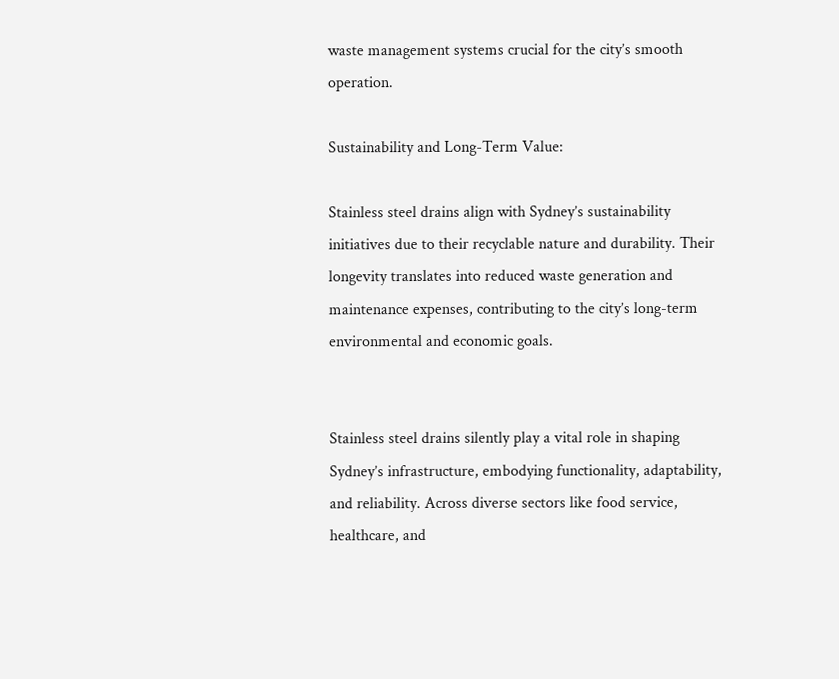waste management systems crucial for the city’s smooth operation.

Sustainability and Long-Term Value:

Stainless steel drains align with Sydney’s sustainability initiatives due to their recyclable nature and durability. Their longevity translates into reduced waste generation and maintenance expenses, contributing to the city’s long-term environmental and economic goals.


Stainless steel drains silently play a vital role in shaping Sydney’s infrastructure, embodying functionality, adaptability, and reliability. Across diverse sectors like food service, healthcare, and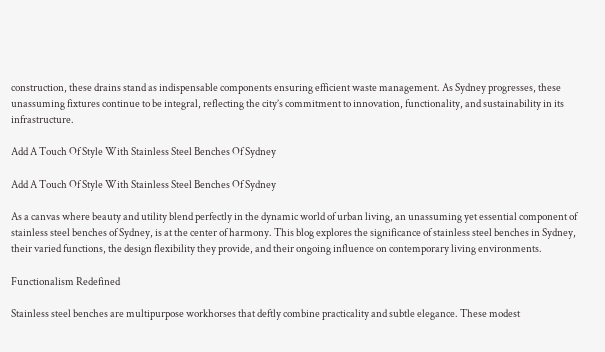construction, these drains stand as indispensable components ensuring efficient waste management. As Sydney progresses, these unassuming fixtures continue to be integral, reflecting the city’s commitment to innovation, functionality, and sustainability in its infrastructure.

Add A Touch Of Style With Stainless Steel Benches Of Sydney

Add A Touch Of Style With Stainless Steel Benches Of Sydney

As a canvas where beauty and utility blend perfectly in the dynamic world of urban living, an unassuming yet essential component of stainless steel benches of Sydney, is at the center of harmony. This blog explores the significance of stainless steel benches in Sydney, their varied functions, the design flexibility they provide, and their ongoing influence on contemporary living environments.

Functionalism Redefined

Stainless steel benches are multipurpose workhorses that deftly combine practicality and subtle elegance. These modest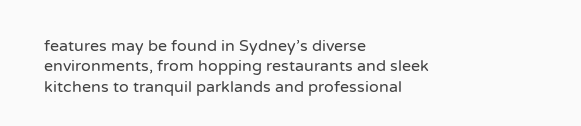features may be found in Sydney’s diverse environments, from hopping restaurants and sleek kitchens to tranquil parklands and professional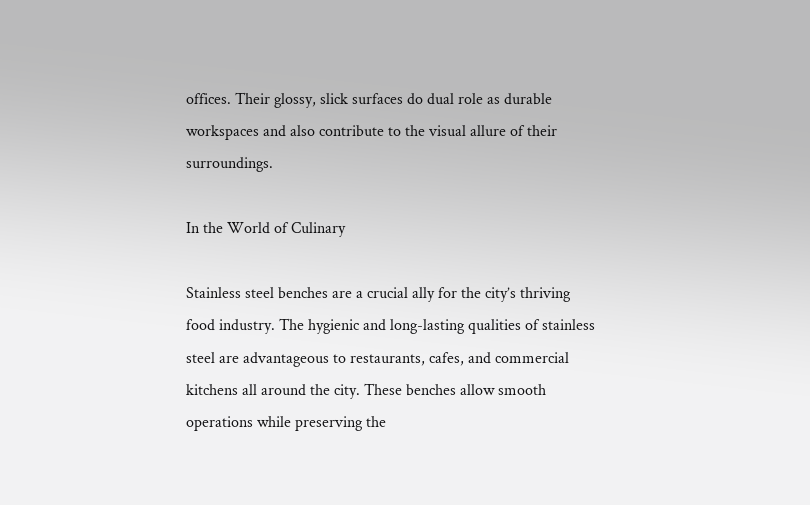offices. Their glossy, slick surfaces do dual role as durable workspaces and also contribute to the visual allure of their surroundings.

In the World of Culinary

Stainless steel benches are a crucial ally for the city’s thriving food industry. The hygienic and long-lasting qualities of stainless steel are advantageous to restaurants, cafes, and commercial kitchens all around the city. These benches allow smooth operations while preserving the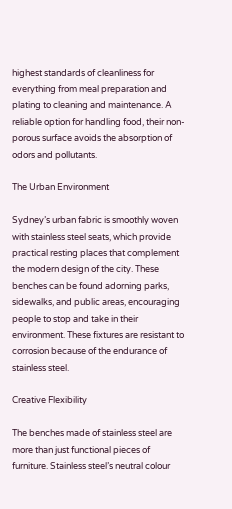highest standards of cleanliness for everything from meal preparation and plating to cleaning and maintenance. A reliable option for handling food, their non-porous surface avoids the absorption of odors and pollutants.

The Urban Environment

Sydney’s urban fabric is smoothly woven with stainless steel seats, which provide practical resting places that complement the modern design of the city. These benches can be found adorning parks, sidewalks, and public areas, encouraging people to stop and take in their environment. These fixtures are resistant to corrosion because of the endurance of stainless steel.

Creative Flexibility

The benches made of stainless steel are more than just functional pieces of furniture. Stainless steel’s neutral colour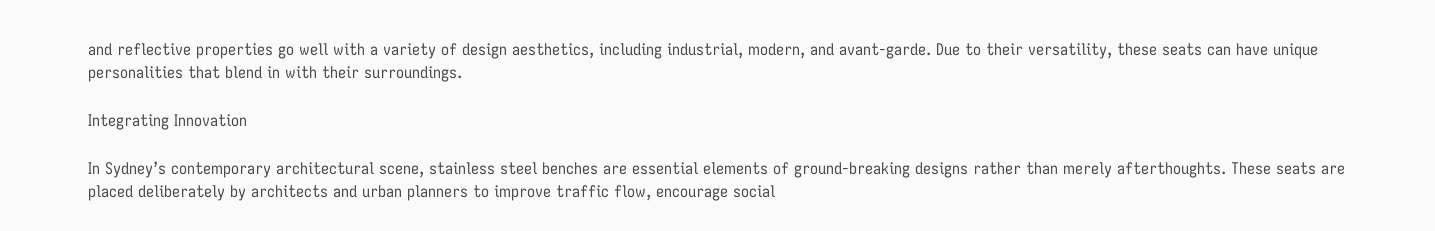and reflective properties go well with a variety of design aesthetics, including industrial, modern, and avant-garde. Due to their versatility, these seats can have unique personalities that blend in with their surroundings.

Integrating Innovation

In Sydney’s contemporary architectural scene, stainless steel benches are essential elements of ground-breaking designs rather than merely afterthoughts. These seats are placed deliberately by architects and urban planners to improve traffic flow, encourage social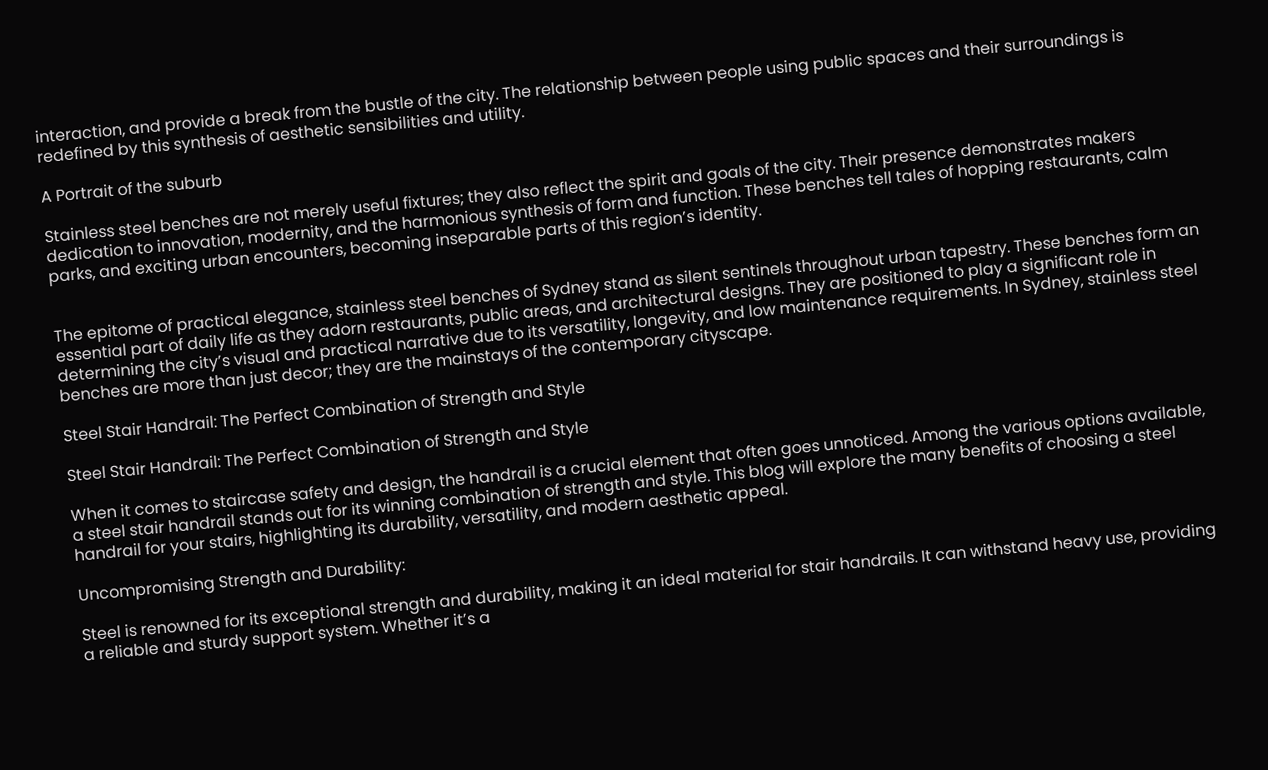interaction, and provide a break from the bustle of the city. The relationship between people using public spaces and their surroundings is redefined by this synthesis of aesthetic sensibilities and utility.

A Portrait of the suburb

Stainless steel benches are not merely useful fixtures; they also reflect the spirit and goals of the city. Their presence demonstrates makers dedication to innovation, modernity, and the harmonious synthesis of form and function. These benches tell tales of hopping restaurants, calm parks, and exciting urban encounters, becoming inseparable parts of this region’s identity.


The epitome of practical elegance, stainless steel benches of Sydney stand as silent sentinels throughout urban tapestry. These benches form an essential part of daily life as they adorn restaurants, public areas, and architectural designs. They are positioned to play a significant role in determining the city’s visual and practical narrative due to its versatility, longevity, and low maintenance requirements. In Sydney, stainless steel benches are more than just decor; they are the mainstays of the contemporary cityscape.

Steel Stair Handrail: The Perfect Combination of Strength and Style

Steel Stair Handrail: The Perfect Combination of Strength and Style

When it comes to staircase safety and design, the handrail is a crucial element that often goes unnoticed. Among the various options available, a steel stair handrail stands out for its winning combination of strength and style. This blog will explore the many benefits of choosing a steel handrail for your stairs, highlighting its durability, versatility, and modern aesthetic appeal.

Uncompromising Strength and Durability:

Steel is renowned for its exceptional strength and durability, making it an ideal material for stair handrails. It can withstand heavy use, providing a reliable and sturdy support system. Whether it’s a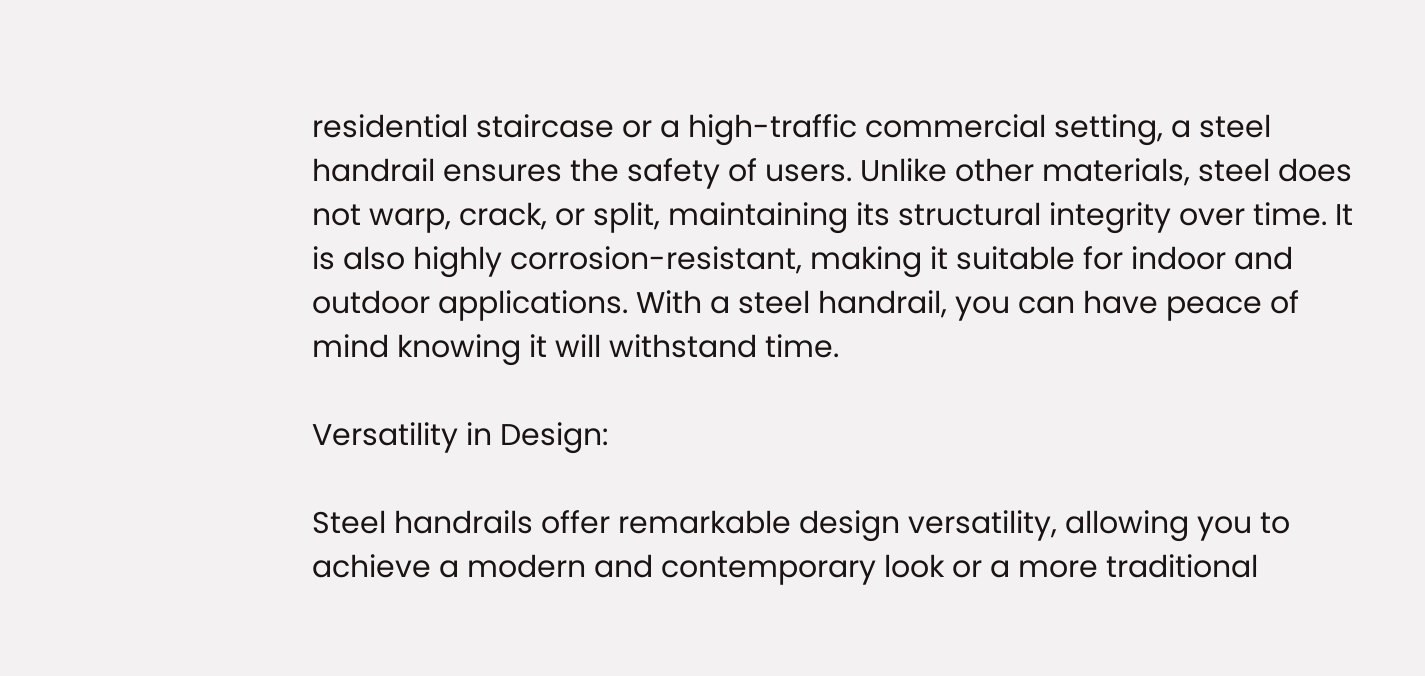residential staircase or a high-traffic commercial setting, a steel handrail ensures the safety of users. Unlike other materials, steel does not warp, crack, or split, maintaining its structural integrity over time. It is also highly corrosion-resistant, making it suitable for indoor and outdoor applications. With a steel handrail, you can have peace of mind knowing it will withstand time.

Versatility in Design:

Steel handrails offer remarkable design versatility, allowing you to achieve a modern and contemporary look or a more traditional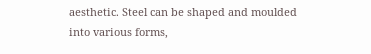aesthetic. Steel can be shaped and moulded into various forms,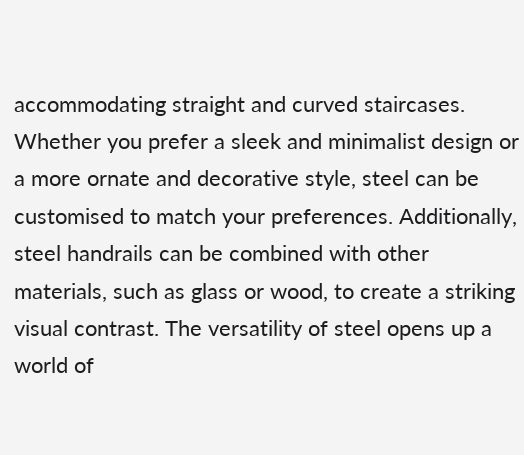accommodating straight and curved staircases. Whether you prefer a sleek and minimalist design or a more ornate and decorative style, steel can be customised to match your preferences. Additionally, steel handrails can be combined with other materials, such as glass or wood, to create a striking visual contrast. The versatility of steel opens up a world of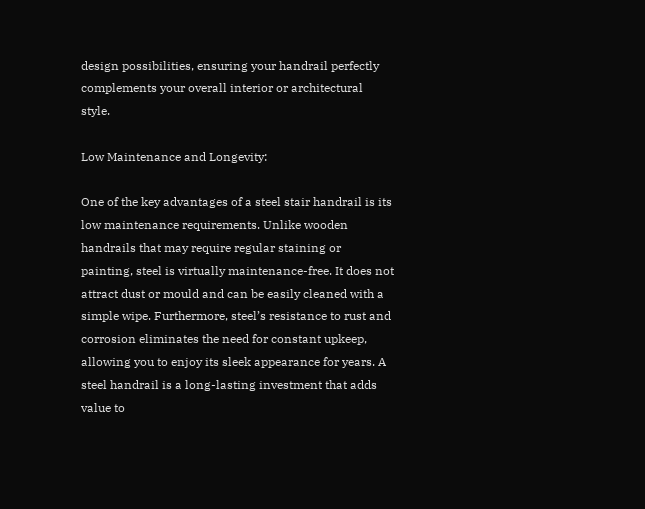design possibilities, ensuring your handrail perfectly complements your overall interior or architectural style.

Low Maintenance and Longevity:

One of the key advantages of a steel stair handrail is its low maintenance requirements. Unlike wooden handrails that may require regular staining or painting, steel is virtually maintenance-free. It does not attract dust or mould and can be easily cleaned with a simple wipe. Furthermore, steel’s resistance to rust and corrosion eliminates the need for constant upkeep, allowing you to enjoy its sleek appearance for years. A steel handrail is a long-lasting investment that adds value to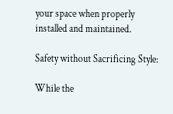your space when properly installed and maintained.

Safety without Sacrificing Style:

While the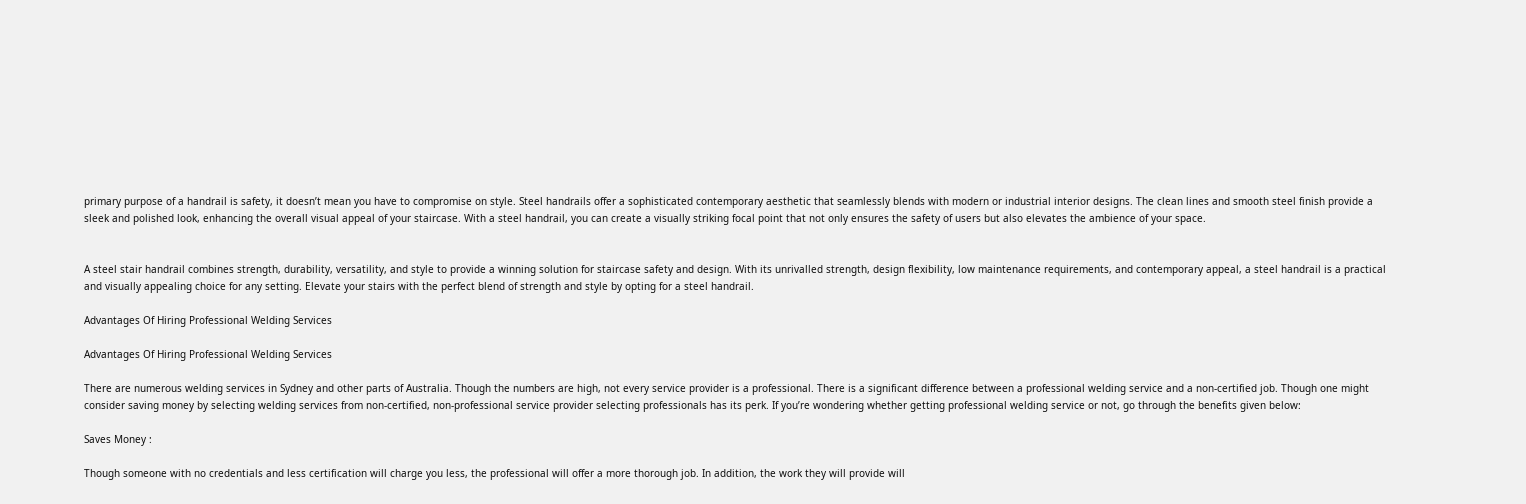primary purpose of a handrail is safety, it doesn’t mean you have to compromise on style. Steel handrails offer a sophisticated contemporary aesthetic that seamlessly blends with modern or industrial interior designs. The clean lines and smooth steel finish provide a sleek and polished look, enhancing the overall visual appeal of your staircase. With a steel handrail, you can create a visually striking focal point that not only ensures the safety of users but also elevates the ambience of your space.


A steel stair handrail combines strength, durability, versatility, and style to provide a winning solution for staircase safety and design. With its unrivalled strength, design flexibility, low maintenance requirements, and contemporary appeal, a steel handrail is a practical and visually appealing choice for any setting. Elevate your stairs with the perfect blend of strength and style by opting for a steel handrail.

Advantages Of Hiring Professional Welding Services

Advantages Of Hiring Professional Welding Services

There are numerous welding services in Sydney and other parts of Australia. Though the numbers are high, not every service provider is a professional. There is a significant difference between a professional welding service and a non-certified job. Though one might consider saving money by selecting welding services from non-certified, non-professional service provider selecting professionals has its perk. If you’re wondering whether getting professional welding service or not, go through the benefits given below:

Saves Money :

Though someone with no credentials and less certification will charge you less, the professional will offer a more thorough job. In addition, the work they will provide will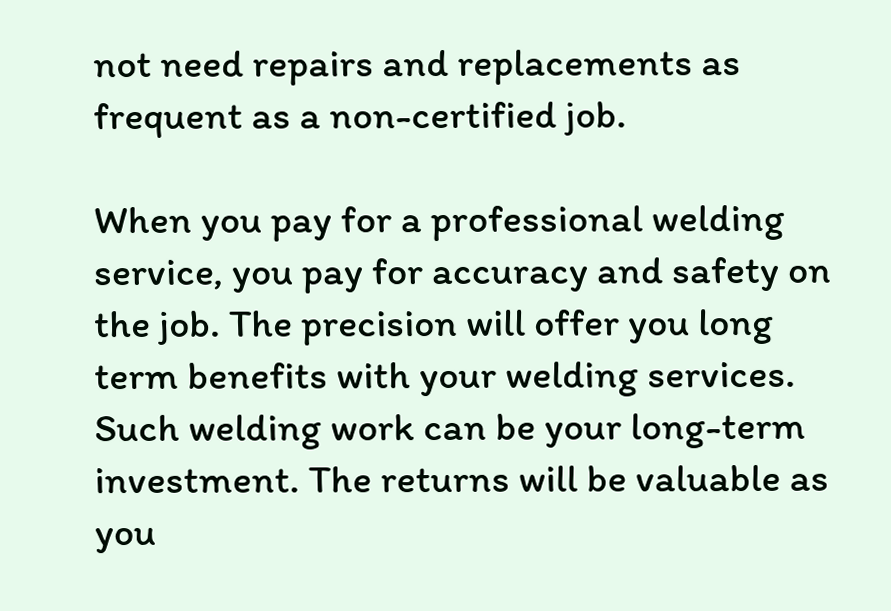not need repairs and replacements as frequent as a non-certified job.

When you pay for a professional welding service, you pay for accuracy and safety on the job. The precision will offer you long term benefits with your welding services. Such welding work can be your long-term investment. The returns will be valuable as you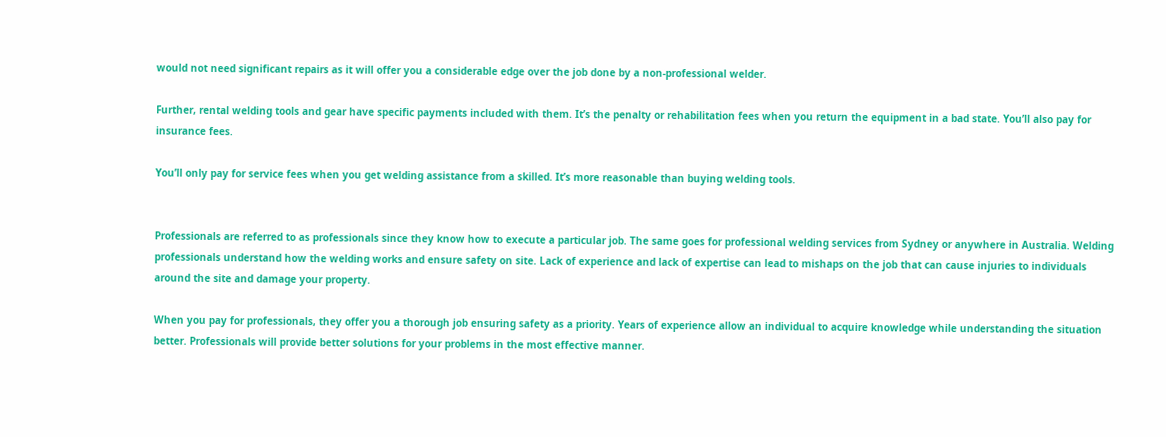would not need significant repairs as it will offer you a considerable edge over the job done by a non-professional welder.

Further, rental welding tools and gear have specific payments included with them. It’s the penalty or rehabilitation fees when you return the equipment in a bad state. You’ll also pay for insurance fees.

You’ll only pay for service fees when you get welding assistance from a skilled. It’s more reasonable than buying welding tools.


Professionals are referred to as professionals since they know how to execute a particular job. The same goes for professional welding services from Sydney or anywhere in Australia. Welding professionals understand how the welding works and ensure safety on site. Lack of experience and lack of expertise can lead to mishaps on the job that can cause injuries to individuals around the site and damage your property.

When you pay for professionals, they offer you a thorough job ensuring safety as a priority. Years of experience allow an individual to acquire knowledge while understanding the situation better. Professionals will provide better solutions for your problems in the most effective manner.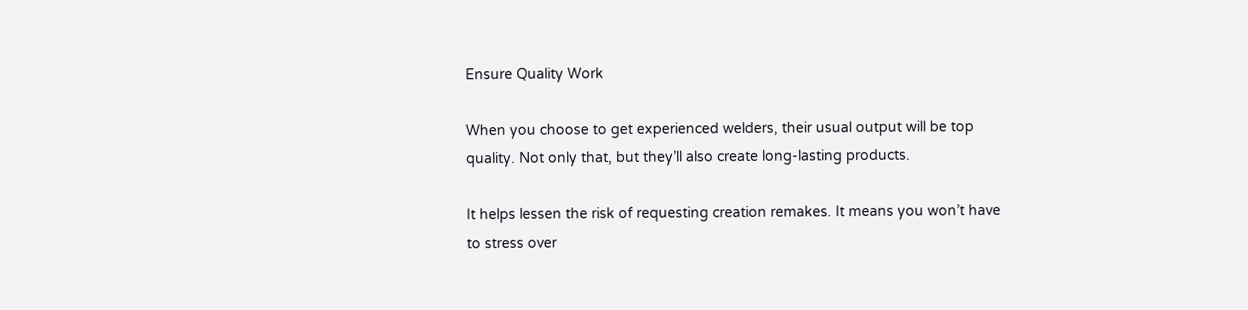Ensure Quality Work

When you choose to get experienced welders, their usual output will be top quality. Not only that, but they’ll also create long-lasting products.

It helps lessen the risk of requesting creation remakes. It means you won’t have to stress over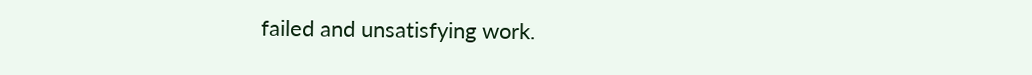failed and unsatisfying work.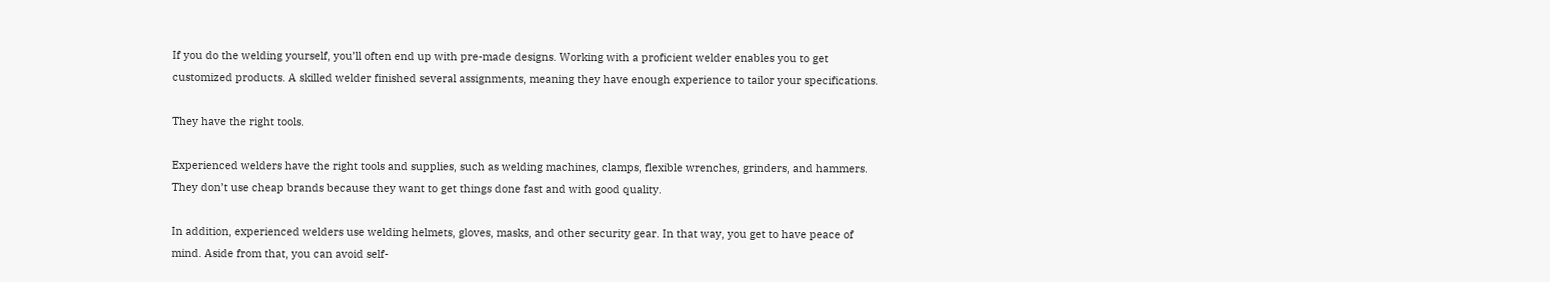If you do the welding yourself, you’ll often end up with pre-made designs. Working with a proficient welder enables you to get customized products. A skilled welder finished several assignments, meaning they have enough experience to tailor your specifications.

They have the right tools.

Experienced welders have the right tools and supplies, such as welding machines, clamps, flexible wrenches, grinders, and hammers. They don’t use cheap brands because they want to get things done fast and with good quality.

In addition, experienced welders use welding helmets, gloves, masks, and other security gear. In that way, you get to have peace of mind. Aside from that, you can avoid self-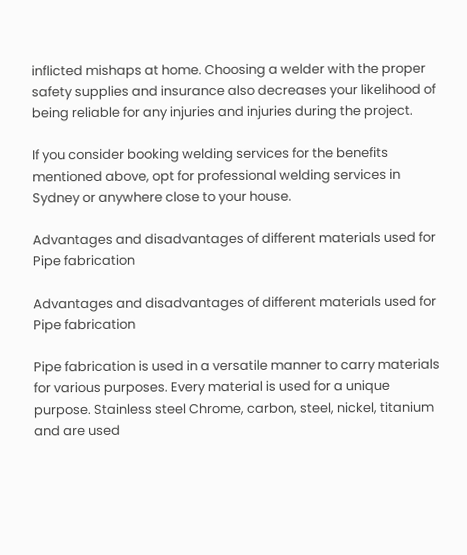inflicted mishaps at home. Choosing a welder with the proper safety supplies and insurance also decreases your likelihood of being reliable for any injuries and injuries during the project.

If you consider booking welding services for the benefits mentioned above, opt for professional welding services in Sydney or anywhere close to your house.

Advantages and disadvantages of different materials used for Pipe fabrication

Advantages and disadvantages of different materials used for Pipe fabrication

Pipe fabrication is used in a versatile manner to carry materials for various purposes. Every material is used for a unique purpose. Stainless steel Chrome, carbon, steel, nickel, titanium and are used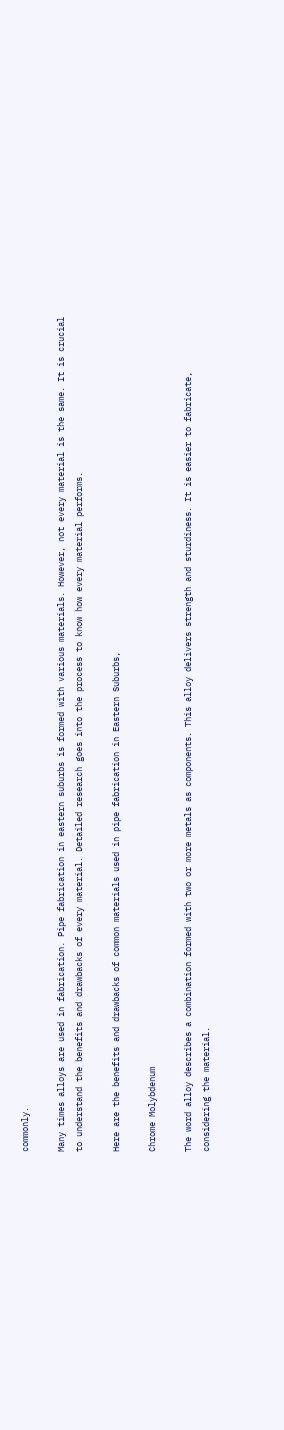commonly.

Many times alloys are used in fabrication. Pipe fabrication in eastern suburbs is formed with various materials. However, not every material is the same. It is crucial to understand the benefits and drawbacks of every material. Detailed research goes into the process to know how every material performs.

Here are the benefits and drawbacks of common materials used in pipe fabrication in Eastern Suburbs,

Chrome Molybdenum

The word alloy describes a combination formed with two or more metals as components. This alloy delivers strength and sturdiness. It is easier to fabricate, considering the material.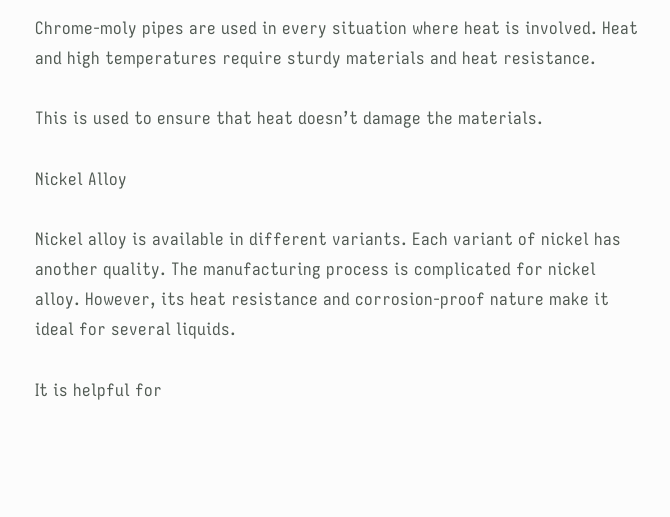Chrome-moly pipes are used in every situation where heat is involved. Heat and high temperatures require sturdy materials and heat resistance.

This is used to ensure that heat doesn’t damage the materials.

Nickel Alloy

Nickel alloy is available in different variants. Each variant of nickel has another quality. The manufacturing process is complicated for nickel alloy. However, its heat resistance and corrosion-proof nature make it ideal for several liquids.

It is helpful for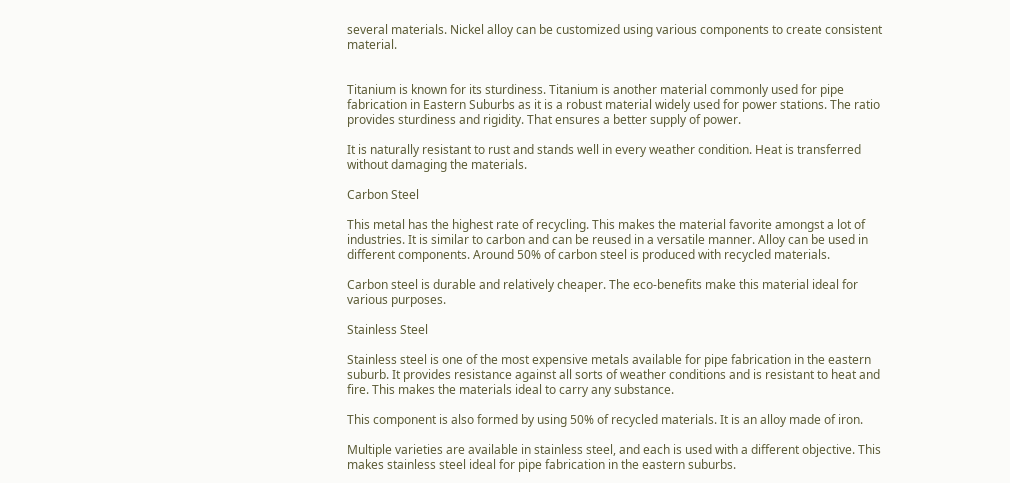several materials. Nickel alloy can be customized using various components to create consistent material.


Titanium is known for its sturdiness. Titanium is another material commonly used for pipe fabrication in Eastern Suburbs as it is a robust material widely used for power stations. The ratio provides sturdiness and rigidity. That ensures a better supply of power.

It is naturally resistant to rust and stands well in every weather condition. Heat is transferred without damaging the materials.

Carbon Steel

This metal has the highest rate of recycling. This makes the material favorite amongst a lot of industries. It is similar to carbon and can be reused in a versatile manner. Alloy can be used in different components. Around 50% of carbon steel is produced with recycled materials.

Carbon steel is durable and relatively cheaper. The eco-benefits make this material ideal for various purposes.

Stainless Steel

Stainless steel is one of the most expensive metals available for pipe fabrication in the eastern suburb. It provides resistance against all sorts of weather conditions and is resistant to heat and fire. This makes the materials ideal to carry any substance.

This component is also formed by using 50% of recycled materials. It is an alloy made of iron.

Multiple varieties are available in stainless steel, and each is used with a different objective. This makes stainless steel ideal for pipe fabrication in the eastern suburbs.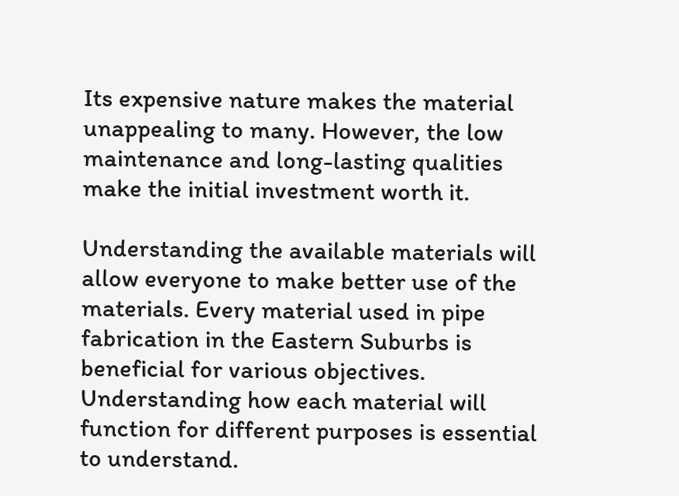Its expensive nature makes the material unappealing to many. However, the low maintenance and long-lasting qualities make the initial investment worth it.

Understanding the available materials will allow everyone to make better use of the materials. Every material used in pipe fabrication in the Eastern Suburbs is beneficial for various objectives. Understanding how each material will function for different purposes is essential to understand.